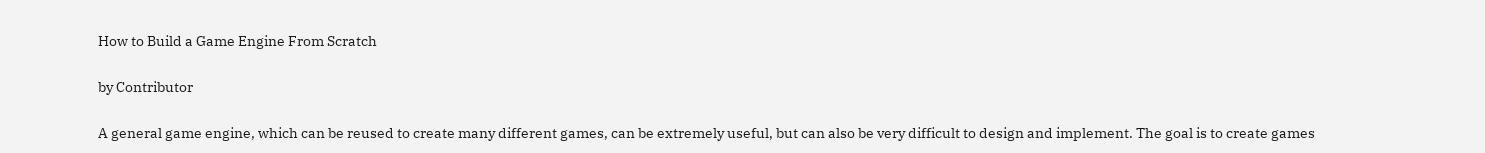How to Build a Game Engine From Scratch

by Contributor

A general game engine, which can be reused to create many different games, can be extremely useful, but can also be very difficult to design and implement. The goal is to create games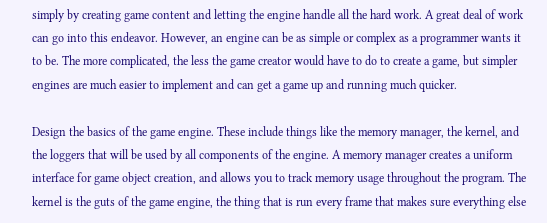simply by creating game content and letting the engine handle all the hard work. A great deal of work can go into this endeavor. However, an engine can be as simple or complex as a programmer wants it to be. The more complicated, the less the game creator would have to do to create a game, but simpler engines are much easier to implement and can get a game up and running much quicker.

Design the basics of the game engine. These include things like the memory manager, the kernel, and the loggers that will be used by all components of the engine. A memory manager creates a uniform interface for game object creation, and allows you to track memory usage throughout the program. The kernel is the guts of the game engine, the thing that is run every frame that makes sure everything else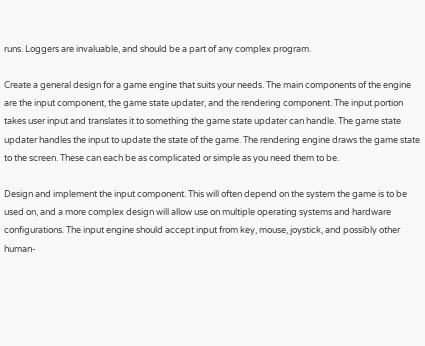runs. Loggers are invaluable, and should be a part of any complex program.

Create a general design for a game engine that suits your needs. The main components of the engine are the input component, the game state updater, and the rendering component. The input portion takes user input and translates it to something the game state updater can handle. The game state updater handles the input to update the state of the game. The rendering engine draws the game state to the screen. These can each be as complicated or simple as you need them to be.

Design and implement the input component. This will often depend on the system the game is to be used on, and a more complex design will allow use on multiple operating systems and hardware configurations. The input engine should accept input from key, mouse, joystick, and possibly other human-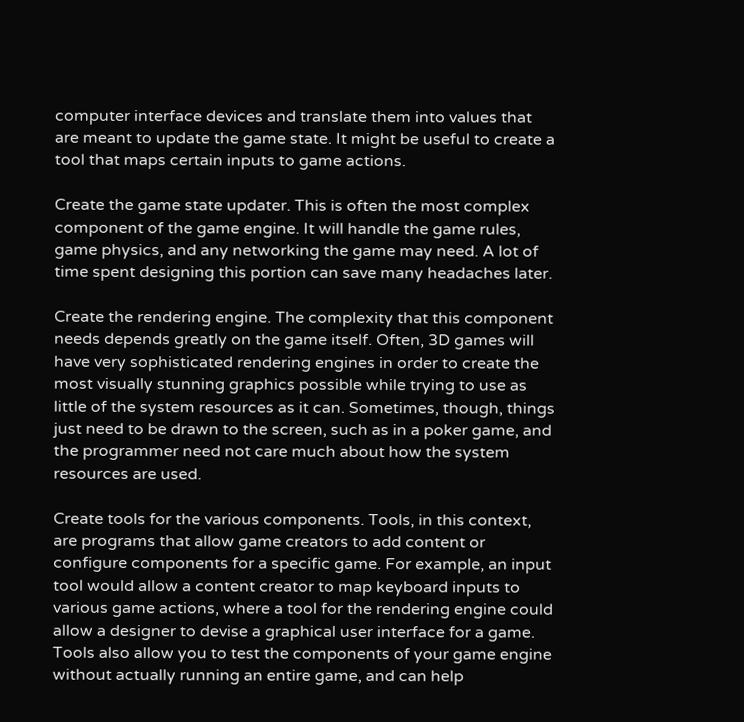computer interface devices and translate them into values that are meant to update the game state. It might be useful to create a tool that maps certain inputs to game actions.

Create the game state updater. This is often the most complex component of the game engine. It will handle the game rules, game physics, and any networking the game may need. A lot of time spent designing this portion can save many headaches later.

Create the rendering engine. The complexity that this component needs depends greatly on the game itself. Often, 3D games will have very sophisticated rendering engines in order to create the most visually stunning graphics possible while trying to use as little of the system resources as it can. Sometimes, though, things just need to be drawn to the screen, such as in a poker game, and the programmer need not care much about how the system resources are used.

Create tools for the various components. Tools, in this context, are programs that allow game creators to add content or configure components for a specific game. For example, an input tool would allow a content creator to map keyboard inputs to various game actions, where a tool for the rendering engine could allow a designer to devise a graphical user interface for a game. Tools also allow you to test the components of your game engine without actually running an entire game, and can help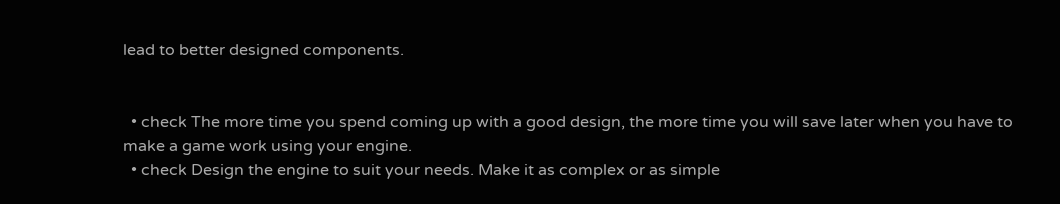lead to better designed components.


  • check The more time you spend coming up with a good design, the more time you will save later when you have to make a game work using your engine.
  • check Design the engine to suit your needs. Make it as complex or as simple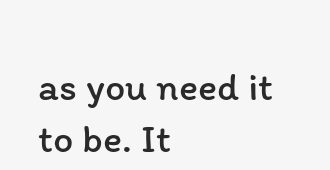as you need it to be. It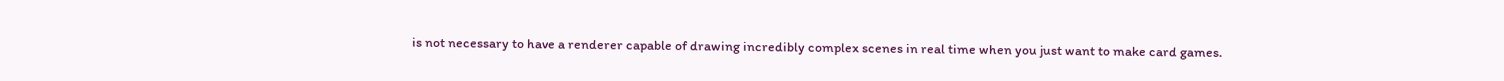is not necessary to have a renderer capable of drawing incredibly complex scenes in real time when you just want to make card games.